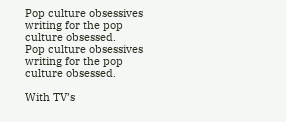Pop culture obsessives writing for the pop culture obsessed.
Pop culture obsessives writing for the pop culture obsessed.

With TV’s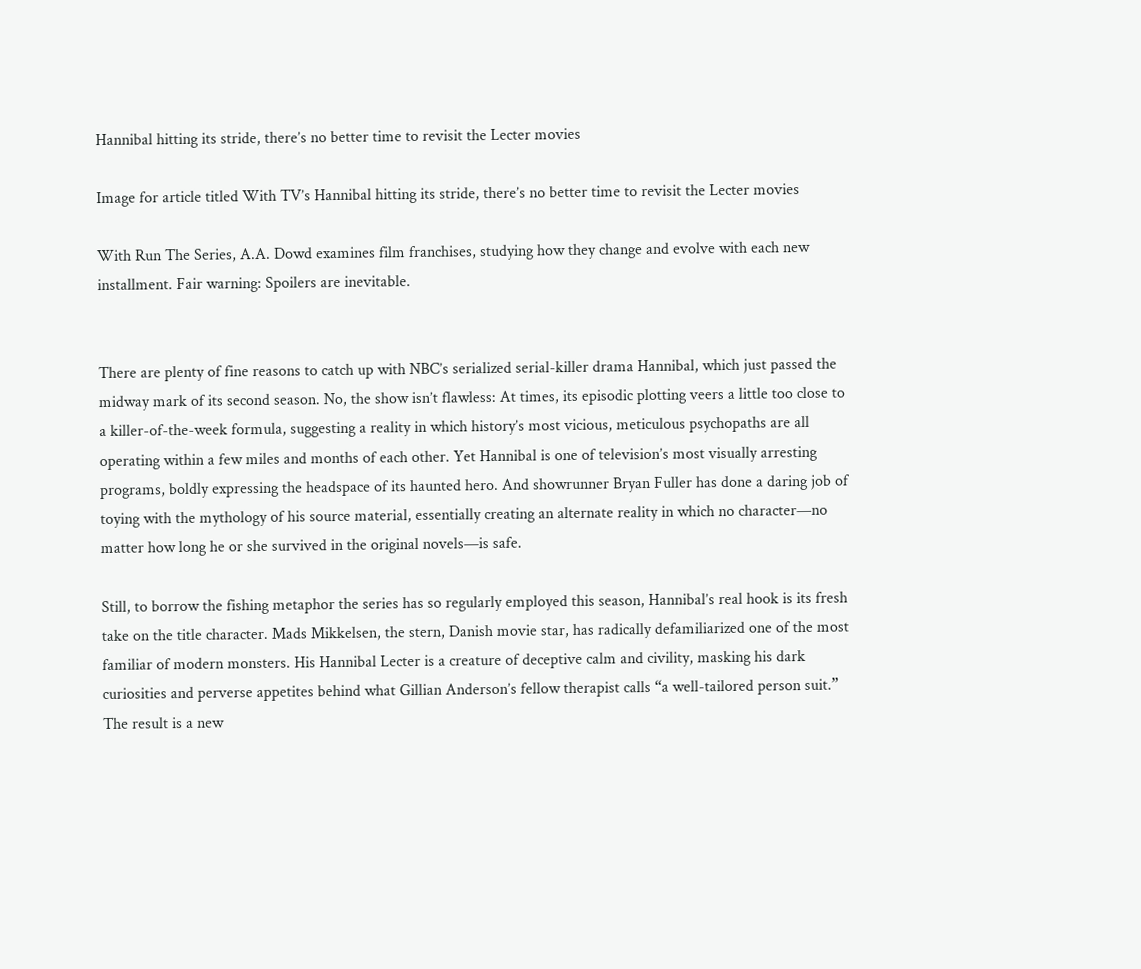Hannibal hitting its stride, there’s no better time to revisit the Lecter movies

Image for article titled With TV’s Hannibal hitting its stride, there’s no better time to revisit the Lecter movies

With Run The Series, A.A. Dowd examines film franchises, studying how they change and evolve with each new installment. Fair warning: Spoilers are inevitable.


There are plenty of fine reasons to catch up with NBC’s serialized serial-killer drama Hannibal, which just passed the midway mark of its second season. No, the show isn’t flawless: At times, its episodic plotting veers a little too close to a killer-of-the-week formula, suggesting a reality in which history’s most vicious, meticulous psychopaths are all operating within a few miles and months of each other. Yet Hannibal is one of television’s most visually arresting programs, boldly expressing the headspace of its haunted hero. And showrunner Bryan Fuller has done a daring job of toying with the mythology of his source material, essentially creating an alternate reality in which no character—no matter how long he or she survived in the original novels—is safe.

Still, to borrow the fishing metaphor the series has so regularly employed this season, Hannibal’s real hook is its fresh take on the title character. Mads Mikkelsen, the stern, Danish movie star, has radically defamiliarized one of the most familiar of modern monsters. His Hannibal Lecter is a creature of deceptive calm and civility, masking his dark curiosities and perverse appetites behind what Gillian Anderson’s fellow therapist calls “a well-tailored person suit.” The result is a new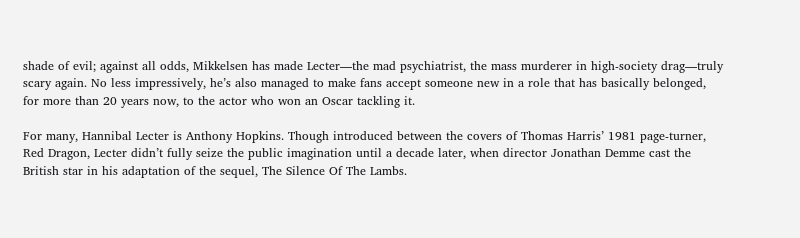shade of evil; against all odds, Mikkelsen has made Lecter—the mad psychiatrist, the mass murderer in high-society drag—truly scary again. No less impressively, he’s also managed to make fans accept someone new in a role that has basically belonged, for more than 20 years now, to the actor who won an Oscar tackling it.

For many, Hannibal Lecter is Anthony Hopkins. Though introduced between the covers of Thomas Harris’ 1981 page-turner, Red Dragon, Lecter didn’t fully seize the public imagination until a decade later, when director Jonathan Demme cast the British star in his adaptation of the sequel, The Silence Of The Lambs.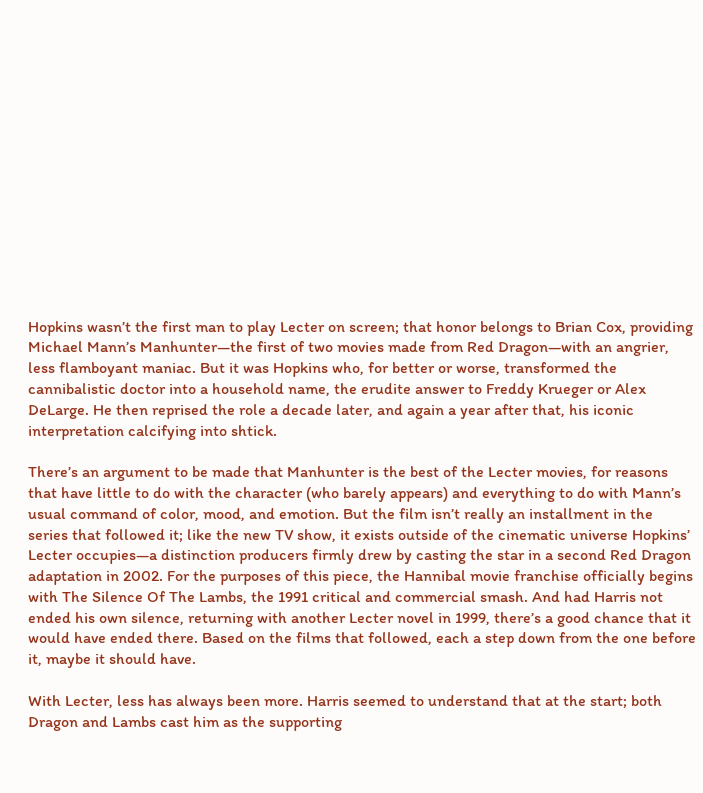Hopkins wasn’t the first man to play Lecter on screen; that honor belongs to Brian Cox, providing Michael Mann’s Manhunter—the first of two movies made from Red Dragon—with an angrier, less flamboyant maniac. But it was Hopkins who, for better or worse, transformed the cannibalistic doctor into a household name, the erudite answer to Freddy Krueger or Alex DeLarge. He then reprised the role a decade later, and again a year after that, his iconic interpretation calcifying into shtick.

There’s an argument to be made that Manhunter is the best of the Lecter movies, for reasons that have little to do with the character (who barely appears) and everything to do with Mann’s usual command of color, mood, and emotion. But the film isn’t really an installment in the series that followed it; like the new TV show, it exists outside of the cinematic universe Hopkins’ Lecter occupies—a distinction producers firmly drew by casting the star in a second Red Dragon adaptation in 2002. For the purposes of this piece, the Hannibal movie franchise officially begins with The Silence Of The Lambs, the 1991 critical and commercial smash. And had Harris not ended his own silence, returning with another Lecter novel in 1999, there’s a good chance that it would have ended there. Based on the films that followed, each a step down from the one before it, maybe it should have.

With Lecter, less has always been more. Harris seemed to understand that at the start; both Dragon and Lambs cast him as the supporting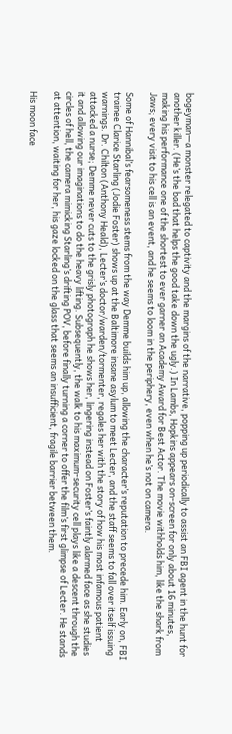bogeyman—a monster relegated to captivity and the margins of the narrative, popping up periodically to assist an FBI agent in the hunt for another killer. (He’s the bad that helps the good take down the ugly.) In Lambs, Hopkins appears on-screen for only about 16 minutes, making his performance one of the shortest to ever garner an Academy Award for Best Actor. The movie withholds him, like the shark from Jaws; every visit to his cell is an event, and he seems to loom in the periphery, even when he’s not on camera.

Some of Hannibal’s fearsomeness stems from the way Demme builds him up, allowing the character’s reputation to precede him. Early on, FBI trainee Clarice Starling (Jodie Foster) shows up at the Baltimore insane asylum to meet Lecter, and the staff seems to fall over itself issuing warnings. Dr. Chilton (Anthony Heald), Lecter’s doctor/warden/tormenter, regales her with the story of how his most infamous patient attacked a nurse; Demme never cuts to the grisly photograph he shows her, lingering instead on Foster’s faintly alarmed face as she studies it and allowing our imaginations to do the heavy lifting. Subsequently, the walk to his maximum-security cell plays like a descent through the circles of hell, the camera mimicking Starling’s drifting POV, before finally turning a corner to offer the film’s first glimpse of Lecter. He stands at attention, waiting for her, his gaze locked on the glass that seems an insufficient, fragile barrier between them.

His moon face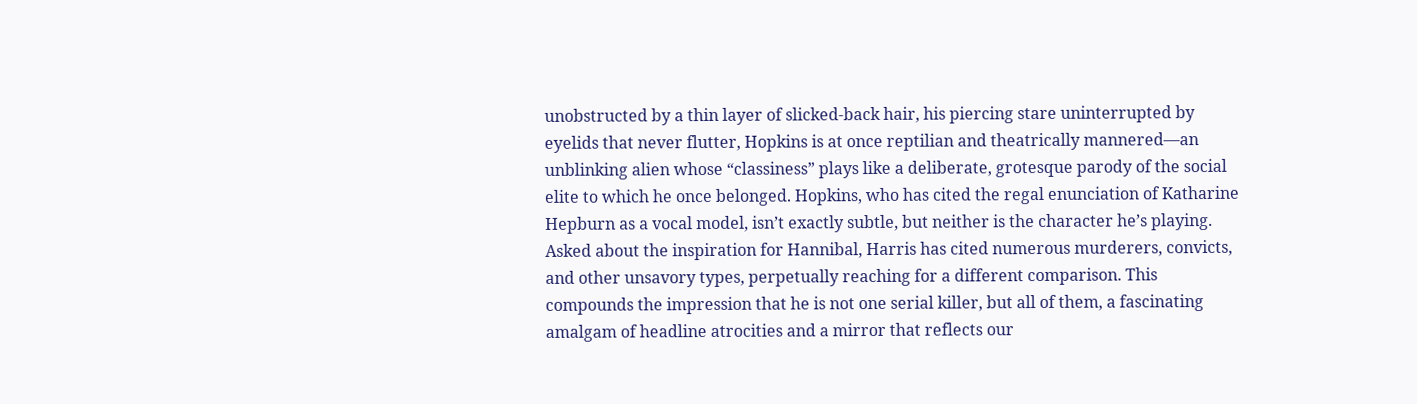unobstructed by a thin layer of slicked-back hair, his piercing stare uninterrupted by eyelids that never flutter, Hopkins is at once reptilian and theatrically mannered—an unblinking alien whose “classiness” plays like a deliberate, grotesque parody of the social elite to which he once belonged. Hopkins, who has cited the regal enunciation of Katharine Hepburn as a vocal model, isn’t exactly subtle, but neither is the character he’s playing. Asked about the inspiration for Hannibal, Harris has cited numerous murderers, convicts, and other unsavory types, perpetually reaching for a different comparison. This compounds the impression that he is not one serial killer, but all of them, a fascinating amalgam of headline atrocities and a mirror that reflects our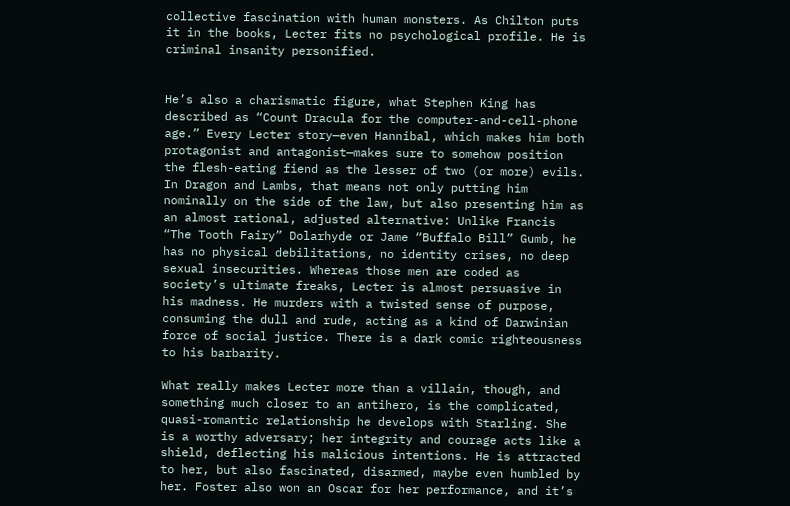collective fascination with human monsters. As Chilton puts it in the books, Lecter fits no psychological profile. He is criminal insanity personified.


He’s also a charismatic figure, what Stephen King has described as “Count Dracula for the computer-and-cell-phone age.” Every Lecter story—even Hannibal, which makes him both protagonist and antagonist—makes sure to somehow position the flesh-eating fiend as the lesser of two (or more) evils. In Dragon and Lambs, that means not only putting him nominally on the side of the law, but also presenting him as an almost rational, adjusted alternative: Unlike Francis “The Tooth Fairy” Dolarhyde or Jame “Buffalo Bill” Gumb, he has no physical debilitations, no identity crises, no deep sexual insecurities. Whereas those men are coded as society’s ultimate freaks, Lecter is almost persuasive in his madness. He murders with a twisted sense of purpose, consuming the dull and rude, acting as a kind of Darwinian force of social justice. There is a dark comic righteousness to his barbarity.

What really makes Lecter more than a villain, though, and something much closer to an antihero, is the complicated, quasi-romantic relationship he develops with Starling. She is a worthy adversary; her integrity and courage acts like a shield, deflecting his malicious intentions. He is attracted to her, but also fascinated, disarmed, maybe even humbled by her. Foster also won an Oscar for her performance, and it’s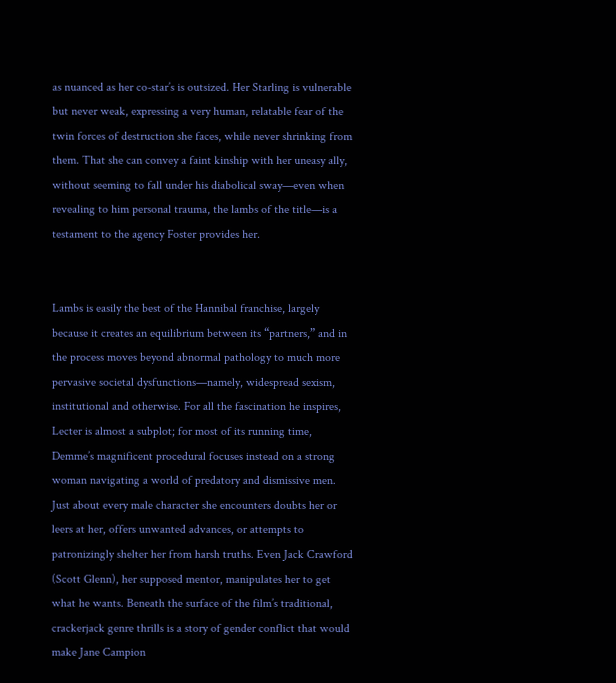as nuanced as her co-star’s is outsized. Her Starling is vulnerable but never weak, expressing a very human, relatable fear of the twin forces of destruction she faces, while never shrinking from them. That she can convey a faint kinship with her uneasy ally, without seeming to fall under his diabolical sway—even when revealing to him personal trauma, the lambs of the title—is a testament to the agency Foster provides her.


Lambs is easily the best of the Hannibal franchise, largely because it creates an equilibrium between its “partners,” and in the process moves beyond abnormal pathology to much more pervasive societal dysfunctions—namely, widespread sexism, institutional and otherwise. For all the fascination he inspires, Lecter is almost a subplot; for most of its running time, Demme’s magnificent procedural focuses instead on a strong woman navigating a world of predatory and dismissive men. Just about every male character she encounters doubts her or leers at her, offers unwanted advances, or attempts to patronizingly shelter her from harsh truths. Even Jack Crawford (Scott Glenn), her supposed mentor, manipulates her to get what he wants. Beneath the surface of the film’s traditional, crackerjack genre thrills is a story of gender conflict that would make Jane Campion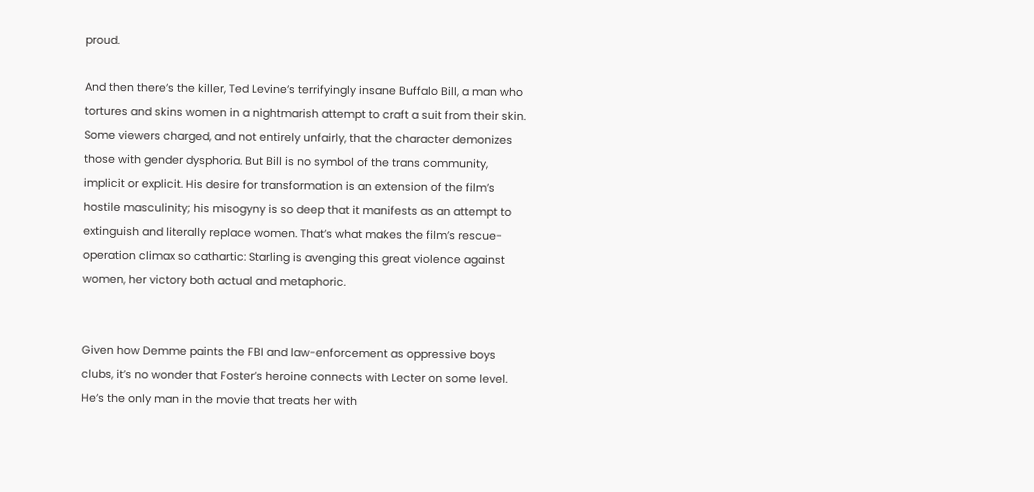proud.

And then there’s the killer, Ted Levine’s terrifyingly insane Buffalo Bill, a man who tortures and skins women in a nightmarish attempt to craft a suit from their skin. Some viewers charged, and not entirely unfairly, that the character demonizes those with gender dysphoria. But Bill is no symbol of the trans community, implicit or explicit. His desire for transformation is an extension of the film’s hostile masculinity; his misogyny is so deep that it manifests as an attempt to extinguish and literally replace women. That’s what makes the film’s rescue-operation climax so cathartic: Starling is avenging this great violence against women, her victory both actual and metaphoric.


Given how Demme paints the FBI and law-enforcement as oppressive boys clubs, it’s no wonder that Foster’s heroine connects with Lecter on some level. He’s the only man in the movie that treats her with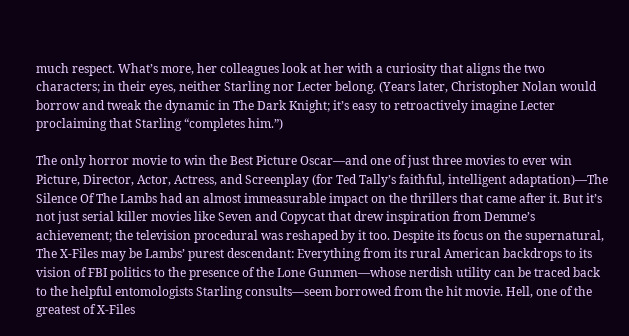much respect. What’s more, her colleagues look at her with a curiosity that aligns the two characters; in their eyes, neither Starling nor Lecter belong. (Years later, Christopher Nolan would borrow and tweak the dynamic in The Dark Knight; it’s easy to retroactively imagine Lecter proclaiming that Starling “completes him.”)

The only horror movie to win the Best Picture Oscar—and one of just three movies to ever win Picture, Director, Actor, Actress, and Screenplay (for Ted Tally’s faithful, intelligent adaptation)—The Silence Of The Lambs had an almost immeasurable impact on the thrillers that came after it. But it’s not just serial killer movies like Seven and Copycat that drew inspiration from Demme’s achievement; the television procedural was reshaped by it too. Despite its focus on the supernatural, The X-Files may be Lambs’ purest descendant: Everything from its rural American backdrops to its vision of FBI politics to the presence of the Lone Gunmen—whose nerdish utility can be traced back to the helpful entomologists Starling consults—seem borrowed from the hit movie. Hell, one of the greatest of X-Files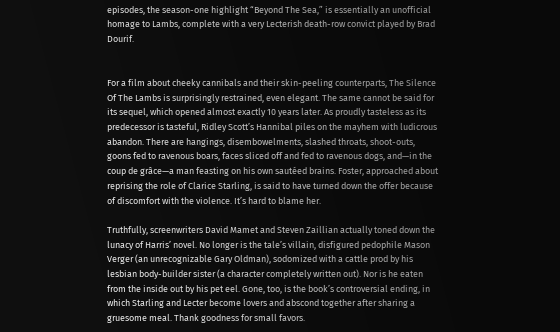episodes, the season-one highlight “Beyond The Sea,” is essentially an unofficial homage to Lambs, complete with a very Lecterish death-row convict played by Brad Dourif.


For a film about cheeky cannibals and their skin-peeling counterparts, The Silence Of The Lambs is surprisingly restrained, even elegant. The same cannot be said for its sequel, which opened almost exactly 10 years later. As proudly tasteless as its predecessor is tasteful, Ridley Scott’s Hannibal piles on the mayhem with ludicrous abandon. There are hangings, disembowelments, slashed throats, shoot-outs, goons fed to ravenous boars, faces sliced off and fed to ravenous dogs, and—in the coup de grâce—a man feasting on his own sautéed brains. Foster, approached about reprising the role of Clarice Starling, is said to have turned down the offer because of discomfort with the violence. It’s hard to blame her.

Truthfully, screenwriters David Mamet and Steven Zaillian actually toned down the lunacy of Harris’ novel. No longer is the tale’s villain, disfigured pedophile Mason Verger (an unrecognizable Gary Oldman), sodomized with a cattle prod by his lesbian body-builder sister (a character completely written out). Nor is he eaten from the inside out by his pet eel. Gone, too, is the book’s controversial ending, in which Starling and Lecter become lovers and abscond together after sharing a gruesome meal. Thank goodness for small favors.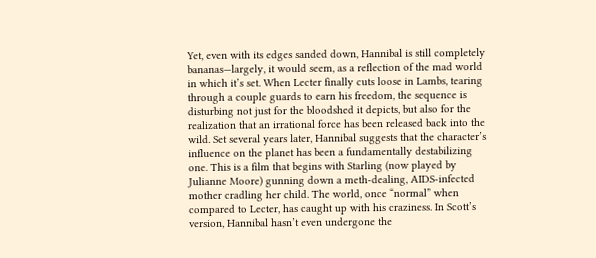Yet, even with its edges sanded down, Hannibal is still completely bananas—largely, it would seem, as a reflection of the mad world in which it’s set. When Lecter finally cuts loose in Lambs, tearing through a couple guards to earn his freedom, the sequence is disturbing not just for the bloodshed it depicts, but also for the realization that an irrational force has been released back into the wild. Set several years later, Hannibal suggests that the character’s influence on the planet has been a fundamentally destabilizing one. This is a film that begins with Starling (now played by Julianne Moore) gunning down a meth-dealing, AIDS-infected mother cradling her child. The world, once “normal” when compared to Lecter, has caught up with his craziness. In Scott’s version, Hannibal hasn’t even undergone the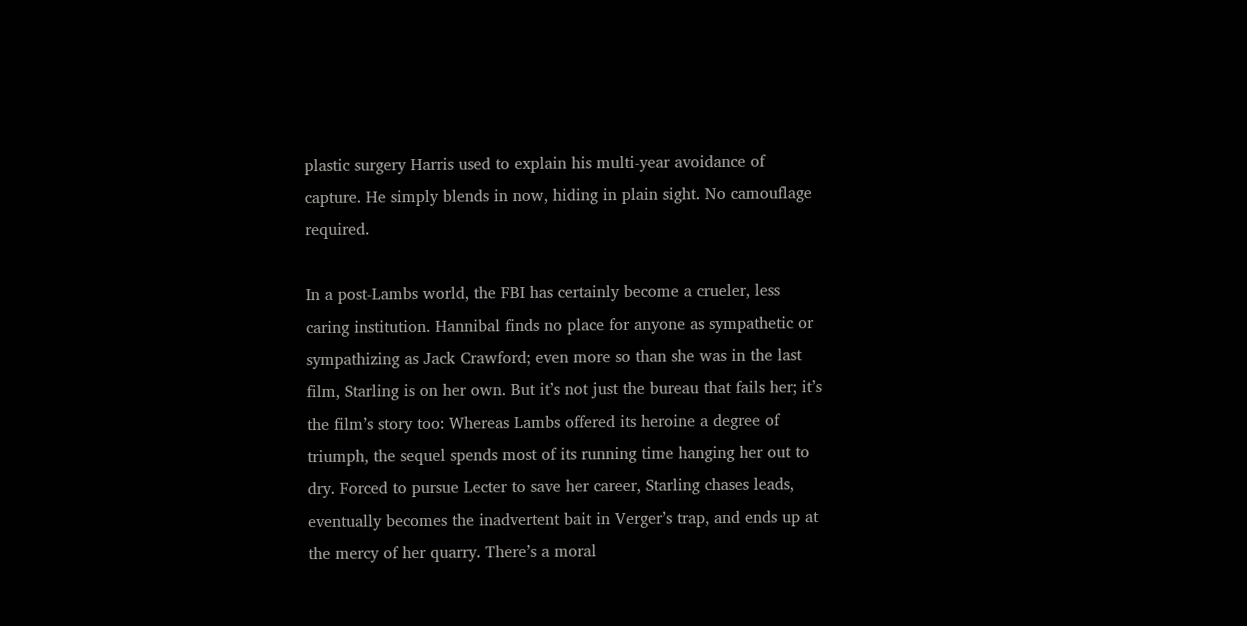plastic surgery Harris used to explain his multi-year avoidance of capture. He simply blends in now, hiding in plain sight. No camouflage required.

In a post-Lambs world, the FBI has certainly become a crueler, less caring institution. Hannibal finds no place for anyone as sympathetic or sympathizing as Jack Crawford; even more so than she was in the last film, Starling is on her own. But it’s not just the bureau that fails her; it’s the film’s story too: Whereas Lambs offered its heroine a degree of triumph, the sequel spends most of its running time hanging her out to dry. Forced to pursue Lecter to save her career, Starling chases leads, eventually becomes the inadvertent bait in Verger’s trap, and ends up at the mercy of her quarry. There’s a moral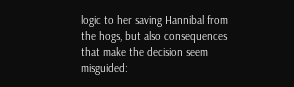logic to her saving Hannibal from the hogs, but also consequences that make the decision seem misguided: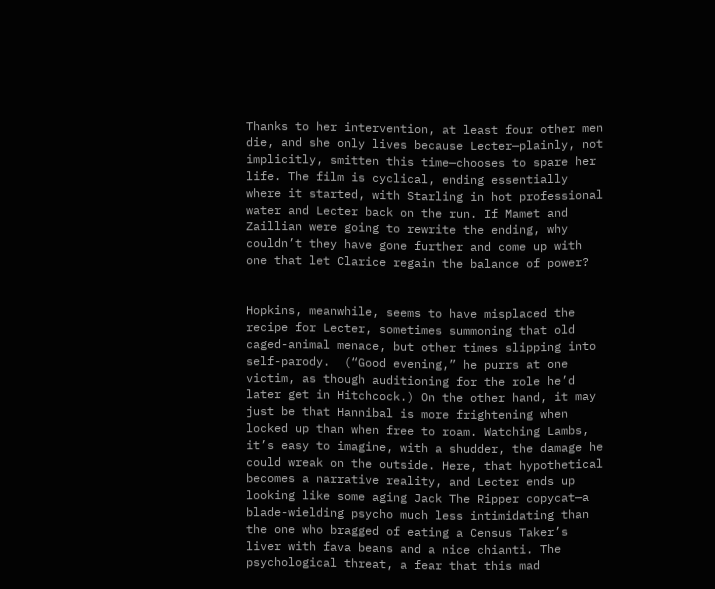Thanks to her intervention, at least four other men die, and she only lives because Lecter—plainly, not implicitly, smitten this time—chooses to spare her life. The film is cyclical, ending essentially where it started, with Starling in hot professional water and Lecter back on the run. If Mamet and Zaillian were going to rewrite the ending, why couldn’t they have gone further and come up with one that let Clarice regain the balance of power?


Hopkins, meanwhile, seems to have misplaced the recipe for Lecter, sometimes summoning that old caged-animal menace, but other times slipping into self-parody.  (“Good evening,” he purrs at one victim, as though auditioning for the role he’d later get in Hitchcock.) On the other hand, it may just be that Hannibal is more frightening when locked up than when free to roam. Watching Lambs, it’s easy to imagine, with a shudder, the damage he could wreak on the outside. Here, that hypothetical becomes a narrative reality, and Lecter ends up looking like some aging Jack The Ripper copycat—a blade-wielding psycho much less intimidating than the one who bragged of eating a Census Taker’s liver with fava beans and a nice chianti. The psychological threat, a fear that this mad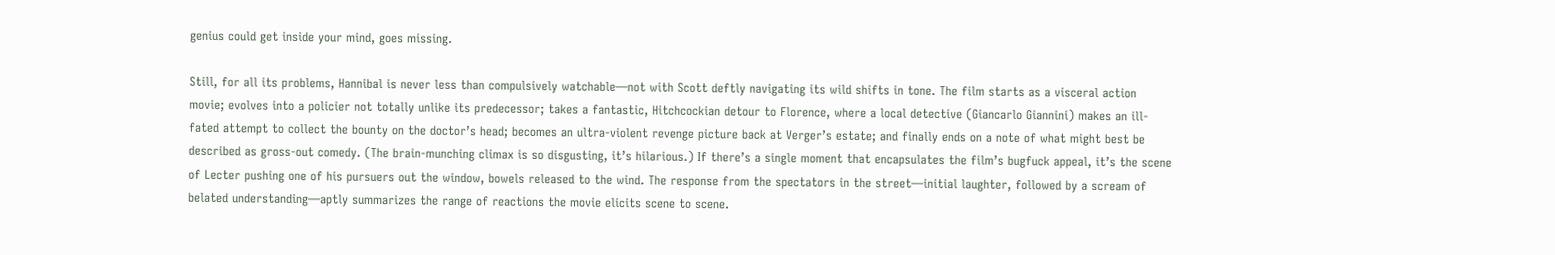genius could get inside your mind, goes missing.

Still, for all its problems, Hannibal is never less than compulsively watchable—not with Scott deftly navigating its wild shifts in tone. The film starts as a visceral action movie; evolves into a policier not totally unlike its predecessor; takes a fantastic, Hitchcockian detour to Florence, where a local detective (Giancarlo Giannini) makes an ill-fated attempt to collect the bounty on the doctor’s head; becomes an ultra-violent revenge picture back at Verger’s estate; and finally ends on a note of what might best be described as gross-out comedy. (The brain-munching climax is so disgusting, it’s hilarious.) If there’s a single moment that encapsulates the film’s bugfuck appeal, it’s the scene of Lecter pushing one of his pursuers out the window, bowels released to the wind. The response from the spectators in the street—initial laughter, followed by a scream of belated understanding—aptly summarizes the range of reactions the movie elicits scene to scene.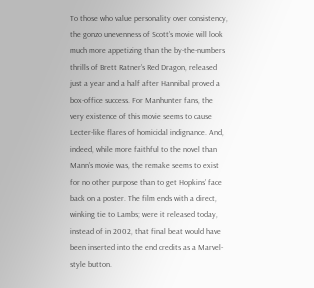To those who value personality over consistency, the gonzo unevenness of Scott’s movie will look much more appetizing than the by-the-numbers thrills of Brett Ratner’s Red Dragon, released just a year and a half after Hannibal proved a box-office success. For Manhunter fans, the very existence of this movie seems to cause Lecter-like flares of homicidal indignance. And, indeed, while more faithful to the novel than Mann’s movie was, the remake seems to exist for no other purpose than to get Hopkins’ face back on a poster. The film ends with a direct, winking tie to Lambs; were it released today, instead of in 2002, that final beat would have been inserted into the end credits as a Marvel-style button.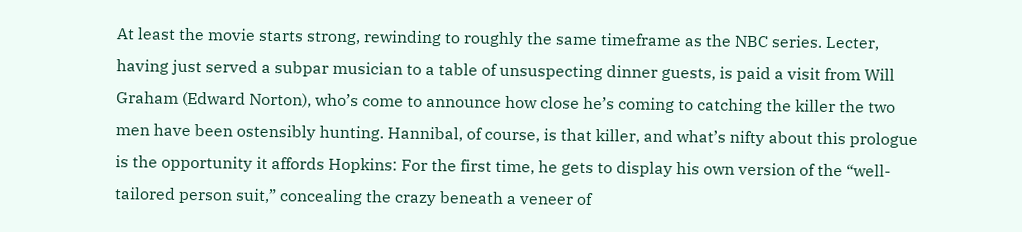At least the movie starts strong, rewinding to roughly the same timeframe as the NBC series. Lecter, having just served a subpar musician to a table of unsuspecting dinner guests, is paid a visit from Will Graham (Edward Norton), who’s come to announce how close he’s coming to catching the killer the two men have been ostensibly hunting. Hannibal, of course, is that killer, and what’s nifty about this prologue is the opportunity it affords Hopkins: For the first time, he gets to display his own version of the “well-tailored person suit,” concealing the crazy beneath a veneer of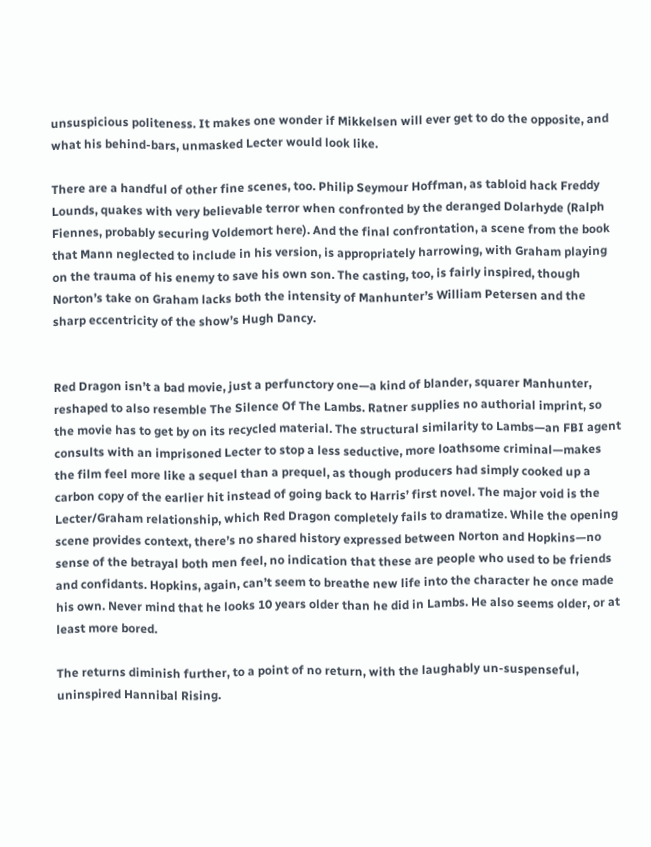unsuspicious politeness. It makes one wonder if Mikkelsen will ever get to do the opposite, and what his behind-bars, unmasked Lecter would look like.

There are a handful of other fine scenes, too. Philip Seymour Hoffman, as tabloid hack Freddy Lounds, quakes with very believable terror when confronted by the deranged Dolarhyde (Ralph Fiennes, probably securing Voldemort here). And the final confrontation, a scene from the book that Mann neglected to include in his version, is appropriately harrowing, with Graham playing on the trauma of his enemy to save his own son. The casting, too, is fairly inspired, though Norton’s take on Graham lacks both the intensity of Manhunter’s William Petersen and the sharp eccentricity of the show’s Hugh Dancy.


Red Dragon isn’t a bad movie, just a perfunctory one—a kind of blander, squarer Manhunter, reshaped to also resemble The Silence Of The Lambs. Ratner supplies no authorial imprint, so the movie has to get by on its recycled material. The structural similarity to Lambs—an FBI agent consults with an imprisoned Lecter to stop a less seductive, more loathsome criminal—makes the film feel more like a sequel than a prequel, as though producers had simply cooked up a carbon copy of the earlier hit instead of going back to Harris’ first novel. The major void is the Lecter/Graham relationship, which Red Dragon completely fails to dramatize. While the opening scene provides context, there’s no shared history expressed between Norton and Hopkins—no sense of the betrayal both men feel, no indication that these are people who used to be friends and confidants. Hopkins, again, can’t seem to breathe new life into the character he once made his own. Never mind that he looks 10 years older than he did in Lambs. He also seems older, or at least more bored.

The returns diminish further, to a point of no return, with the laughably un-suspenseful, uninspired Hannibal Rising.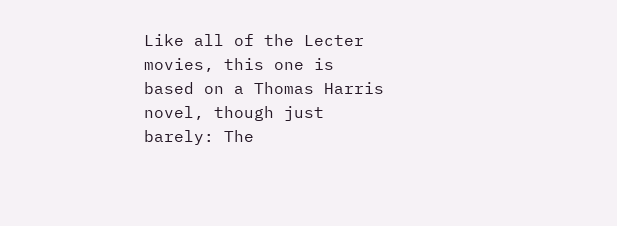Like all of the Lecter movies, this one is based on a Thomas Harris novel, though just barely: The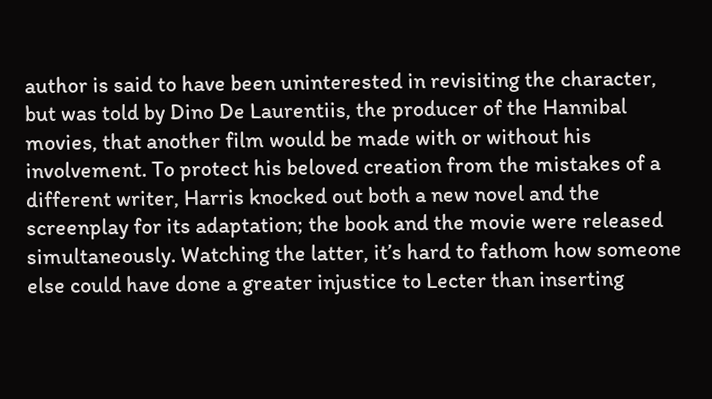author is said to have been uninterested in revisiting the character, but was told by Dino De Laurentiis, the producer of the Hannibal movies, that another film would be made with or without his involvement. To protect his beloved creation from the mistakes of a different writer, Harris knocked out both a new novel and the screenplay for its adaptation; the book and the movie were released simultaneously. Watching the latter, it’s hard to fathom how someone else could have done a greater injustice to Lecter than inserting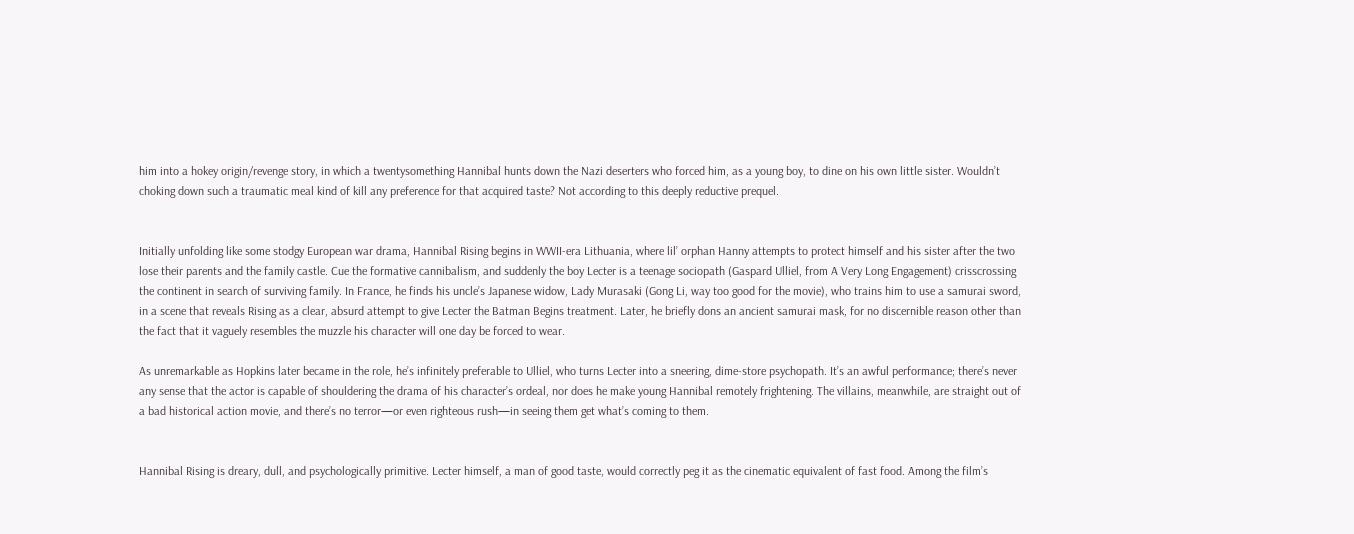him into a hokey origin/revenge story, in which a twentysomething Hannibal hunts down the Nazi deserters who forced him, as a young boy, to dine on his own little sister. Wouldn’t choking down such a traumatic meal kind of kill any preference for that acquired taste? Not according to this deeply reductive prequel.


Initially unfolding like some stodgy European war drama, Hannibal Rising begins in WWII-era Lithuania, where lil’ orphan Hanny attempts to protect himself and his sister after the two lose their parents and the family castle. Cue the formative cannibalism, and suddenly the boy Lecter is a teenage sociopath (Gaspard Ulliel, from A Very Long Engagement) crisscrossing the continent in search of surviving family. In France, he finds his uncle’s Japanese widow, Lady Murasaki (Gong Li, way too good for the movie), who trains him to use a samurai sword, in a scene that reveals Rising as a clear, absurd attempt to give Lecter the Batman Begins treatment. Later, he briefly dons an ancient samurai mask, for no discernible reason other than the fact that it vaguely resembles the muzzle his character will one day be forced to wear.

As unremarkable as Hopkins later became in the role, he’s infinitely preferable to Ulliel, who turns Lecter into a sneering, dime-store psychopath. It’s an awful performance; there’s never any sense that the actor is capable of shouldering the drama of his character’s ordeal, nor does he make young Hannibal remotely frightening. The villains, meanwhile, are straight out of a bad historical action movie, and there’s no terror—or even righteous rush—in seeing them get what’s coming to them.


Hannibal Rising is dreary, dull, and psychologically primitive. Lecter himself, a man of good taste, would correctly peg it as the cinematic equivalent of fast food. Among the film’s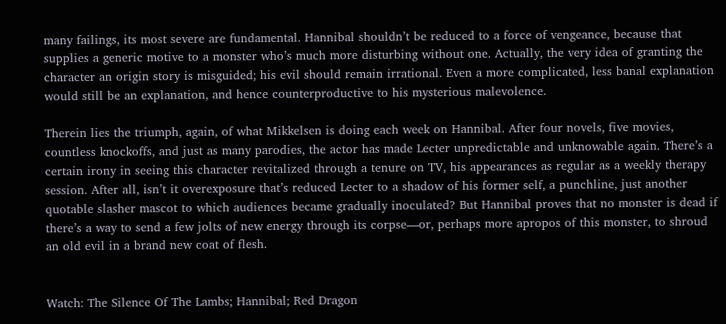many failings, its most severe are fundamental. Hannibal shouldn’t be reduced to a force of vengeance, because that supplies a generic motive to a monster who’s much more disturbing without one. Actually, the very idea of granting the character an origin story is misguided; his evil should remain irrational. Even a more complicated, less banal explanation would still be an explanation, and hence counterproductive to his mysterious malevolence.

Therein lies the triumph, again, of what Mikkelsen is doing each week on Hannibal. After four novels, five movies, countless knockoffs, and just as many parodies, the actor has made Lecter unpredictable and unknowable again. There’s a certain irony in seeing this character revitalized through a tenure on TV, his appearances as regular as a weekly therapy session. After all, isn’t it overexposure that’s reduced Lecter to a shadow of his former self, a punchline, just another quotable slasher mascot to which audiences became gradually inoculated? But Hannibal proves that no monster is dead if there’s a way to send a few jolts of new energy through its corpse—or, perhaps more apropos of this monster, to shroud an old evil in a brand new coat of flesh.


Watch: The Silence Of The Lambs; Hannibal; Red Dragon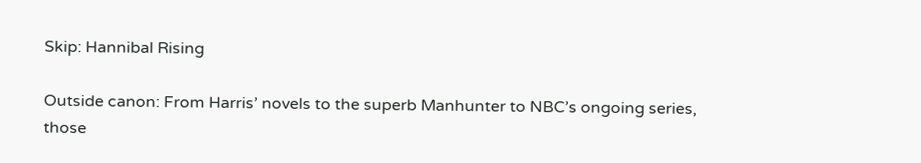Skip: Hannibal Rising

Outside canon: From Harris’ novels to the superb Manhunter to NBC’s ongoing series, those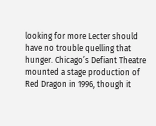looking for more Lecter should have no trouble quelling that hunger. Chicago’s Defiant Theatre mounted a stage production of Red Dragon in 1996, though it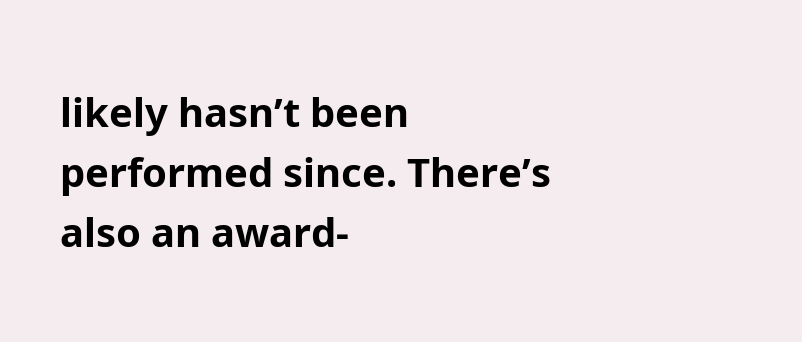likely hasn’t been performed since. There’s also an award-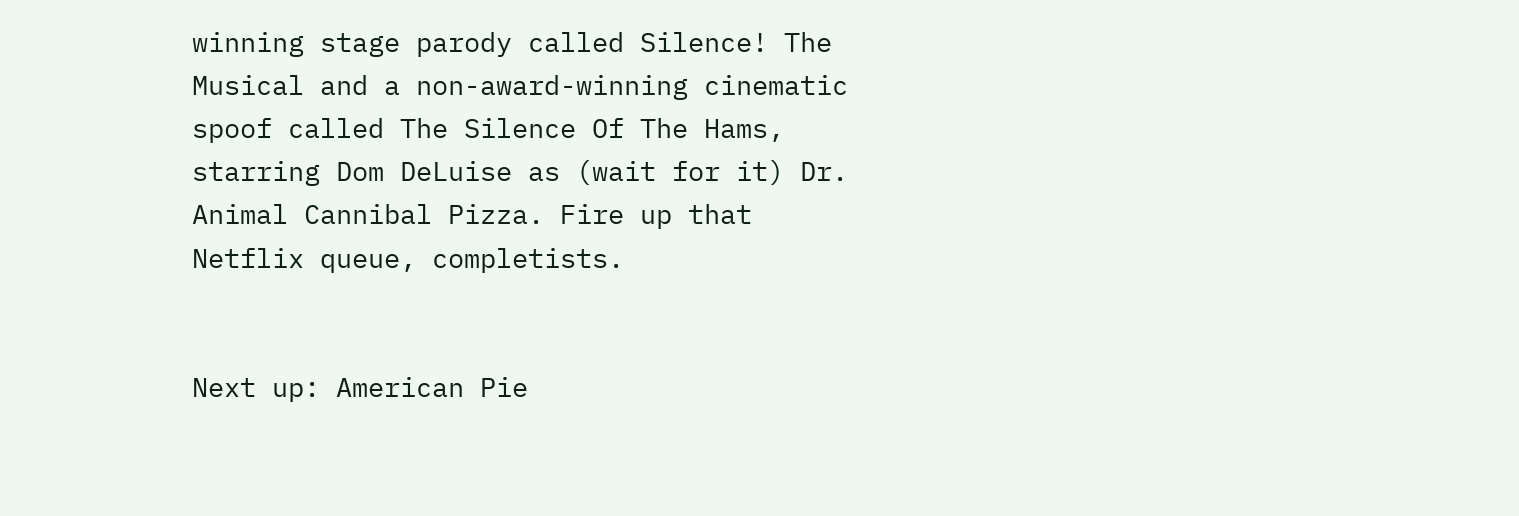winning stage parody called Silence! The Musical and a non-award-winning cinematic spoof called The Silence Of The Hams, starring Dom DeLuise as (wait for it) Dr. Animal Cannibal Pizza. Fire up that Netflix queue, completists.


Next up: American Pie